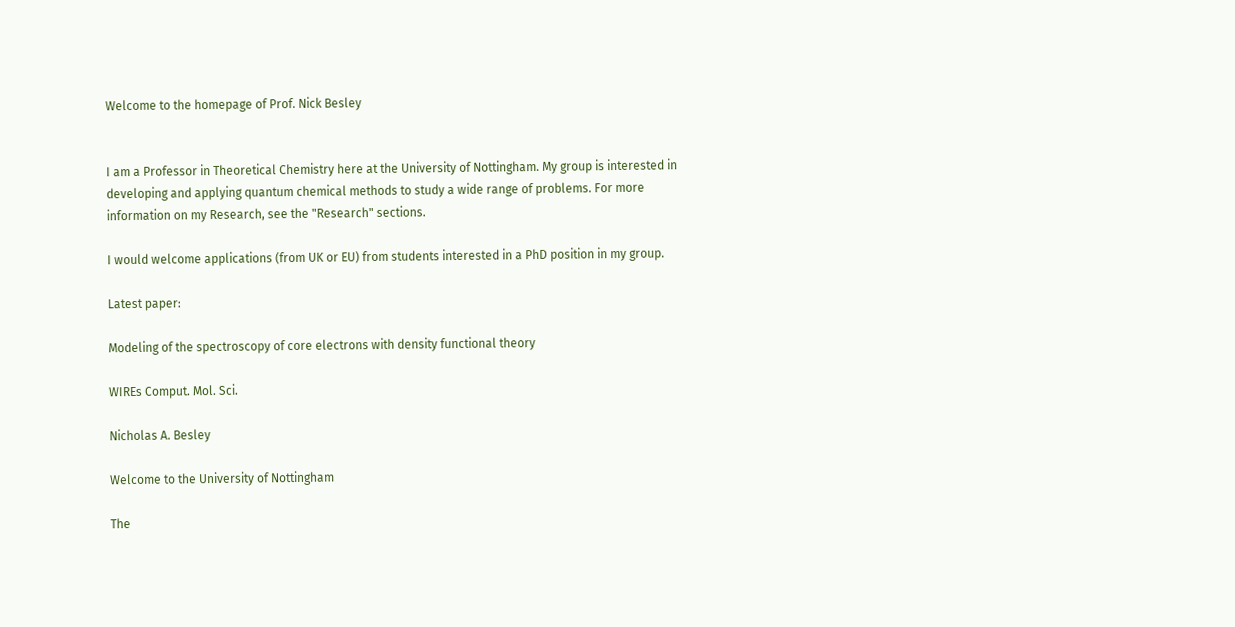Welcome to the homepage of Prof. Nick Besley


I am a Professor in Theoretical Chemistry here at the University of Nottingham. My group is interested in developing and applying quantum chemical methods to study a wide range of problems. For more information on my Research, see the "Research" sections.

I would welcome applications (from UK or EU) from students interested in a PhD position in my group.

Latest paper:

Modeling of the spectroscopy of core electrons with density functional theory

WIREs Comput. Mol. Sci.

Nicholas A. Besley

Welcome to the University of Nottingham

The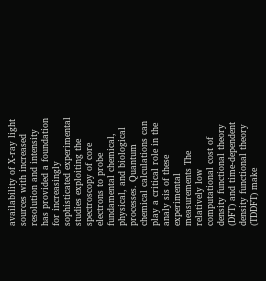availability of X-ray light sources with increased resolution and intensity has provided a foundation for increasingly sophisticated experimental studies exploiting the spectroscopy of core electrons to probe fundamental chemical, physical, and biological processes. Quantum chemical calculations can play a critical role in the analy sis of these experimental measurements The relatively low computational cost of density functional theory (DFT) and time-dependent density functional theory (TDDFT) make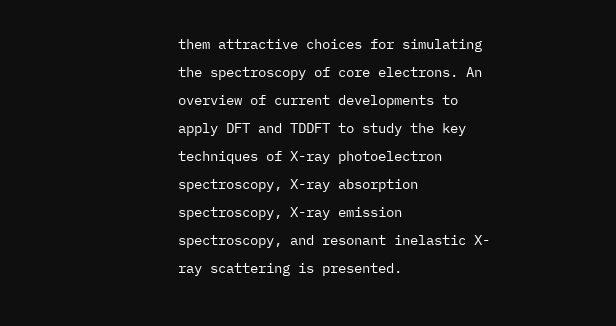them attractive choices for simulating the spectroscopy of core electrons. An overview of current developments to apply DFT and TDDFT to study the key techniques of X-ray photoelectron spectroscopy, X-ray absorption spectroscopy, X-ray emission spectroscopy, and resonant inelastic X-ray scattering is presented.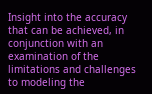Insight into the accuracy that can be achieved, in conjunction with an examination of the limitations and challenges to modeling the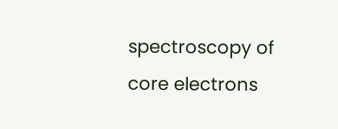spectroscopy of core electrons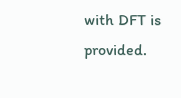with DFT is provided.